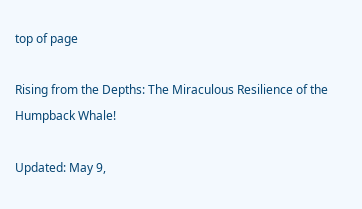top of page

Rising from the Depths: The Miraculous Resilience of the Humpback Whale!

Updated: May 9,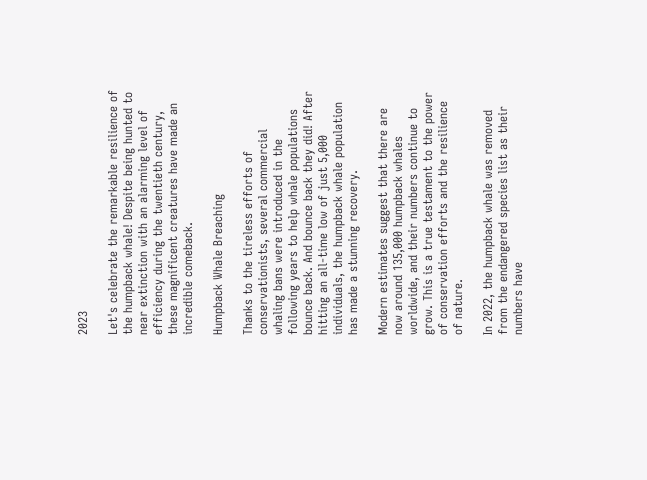2023

Let's celebrate the remarkable resilience of the humpback whale! Despite being hunted to near extinction with an alarming level of efficiency during the twentieth century, these magnificent creatures have made an incredible comeback.

Humpback Whale Breaching

Thanks to the tireless efforts of conservationists, several commercial whaling bans were introduced in the following years to help whale populations bounce back. And bounce back they did! After hitting an all-time low of just 5,000 individuals, the humpback whale population has made a stunning recovery.

Modern estimates suggest that there are now around 135,000 humpback whales worldwide, and their numbers continue to grow. This is a true testament to the power of conservation efforts and the resilience of nature.

In 2022, the humpback whale was removed from the endangered species list as their numbers have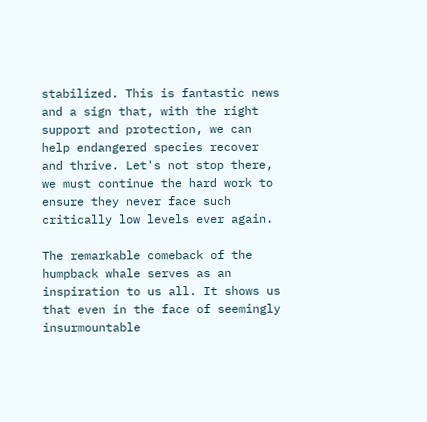stabilized. This is fantastic news and a sign that, with the right support and protection, we can help endangered species recover and thrive. Let's not stop there, we must continue the hard work to ensure they never face such critically low levels ever again.

The remarkable comeback of the humpback whale serves as an inspiration to us all. It shows us that even in the face of seemingly insurmountable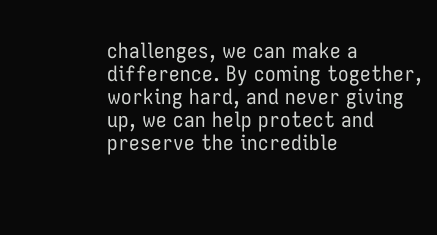challenges, we can make a difference. By coming together, working hard, and never giving up, we can help protect and preserve the incredible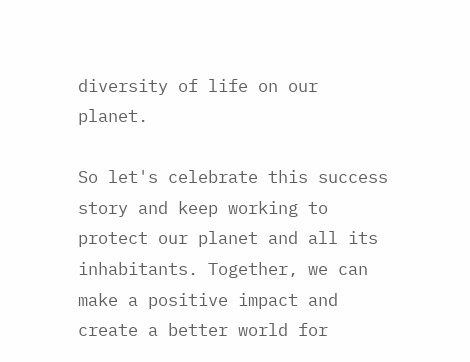diversity of life on our planet.

So let's celebrate this success story and keep working to protect our planet and all its inhabitants. Together, we can make a positive impact and create a better world for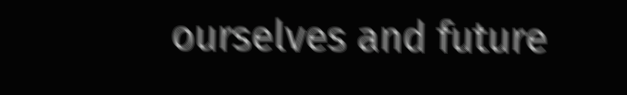ourselves and future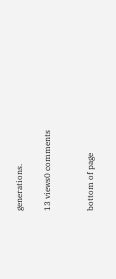generations.

13 views0 comments


bottom of page